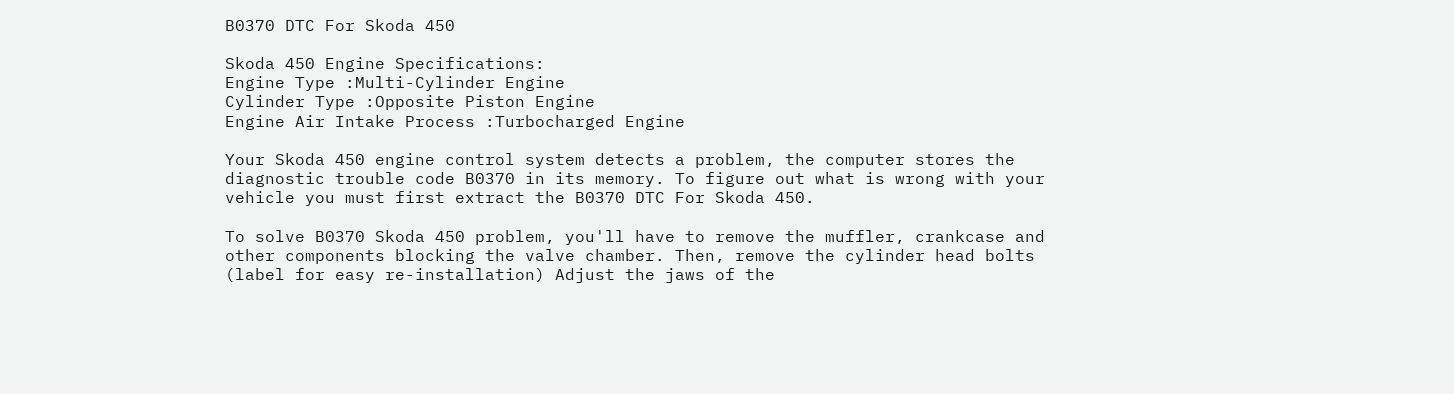B0370 DTC For Skoda 450

Skoda 450 Engine Specifications:
Engine Type :Multi-Cylinder Engine
Cylinder Type :Opposite Piston Engine
Engine Air Intake Process :Turbocharged Engine

Your Skoda 450 engine control system detects a problem, the computer stores the diagnostic trouble code B0370 in its memory. To figure out what is wrong with your vehicle you must first extract the B0370 DTC For Skoda 450.

To solve B0370 Skoda 450 problem, you'll have to remove the muffler, crankcase and other components blocking the valve chamber. Then, remove the cylinder head bolts (label for easy re-installation) Adjust the jaws of the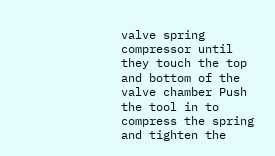valve spring compressor until they touch the top and bottom of the valve chamber Push the tool in to compress the spring and tighten the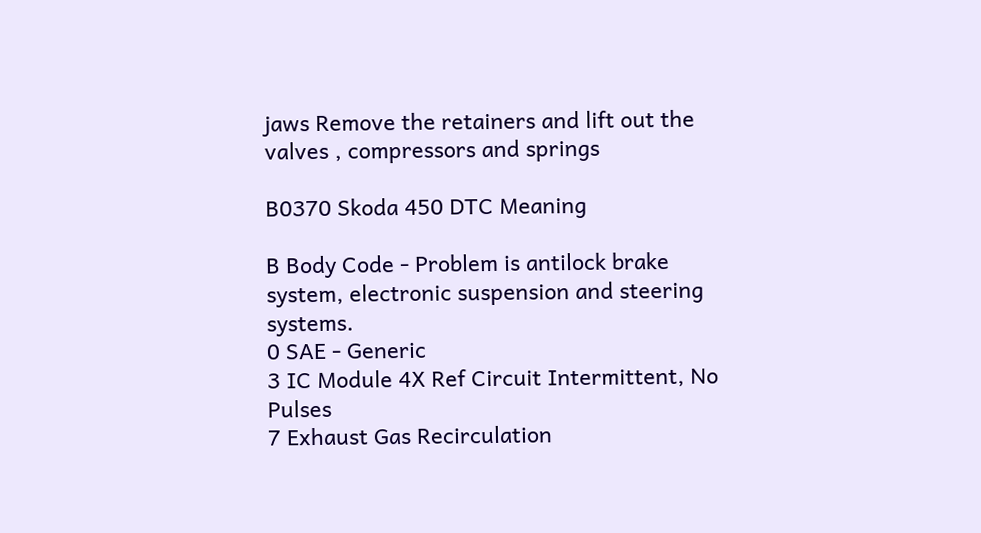jaws Remove the retainers and lift out the valves , compressors and springs

B0370 Skoda 450 DTC Meaning

B Body Code - Problem is antilock brake system, electronic suspension and steering systems.
0 SAE - Generic
3 IC Module 4X Ref Circuit Intermittent, No Pulses
7 Exhaust Gas Recirculation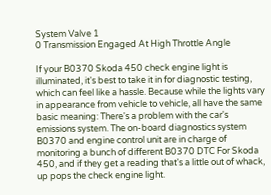System Valve 1
0 Transmission Engaged At High Throttle Angle

If your B0370 Skoda 450 check engine light is illuminated, it's best to take it in for diagnostic testing, which can feel like a hassle. Because while the lights vary in appearance from vehicle to vehicle, all have the same basic meaning: There's a problem with the car's emissions system. The on-board diagnostics system B0370 and engine control unit are in charge of monitoring a bunch of different B0370 DTC For Skoda 450, and if they get a reading that's a little out of whack, up pops the check engine light.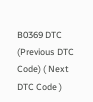B0369 DTC (Previous DTC Code) ( Next DTC Code )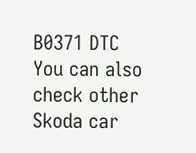B0371 DTC
You can also check other Skoda car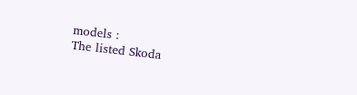models :
The listed Skoda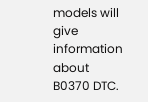models will give information about B0370 DTC.